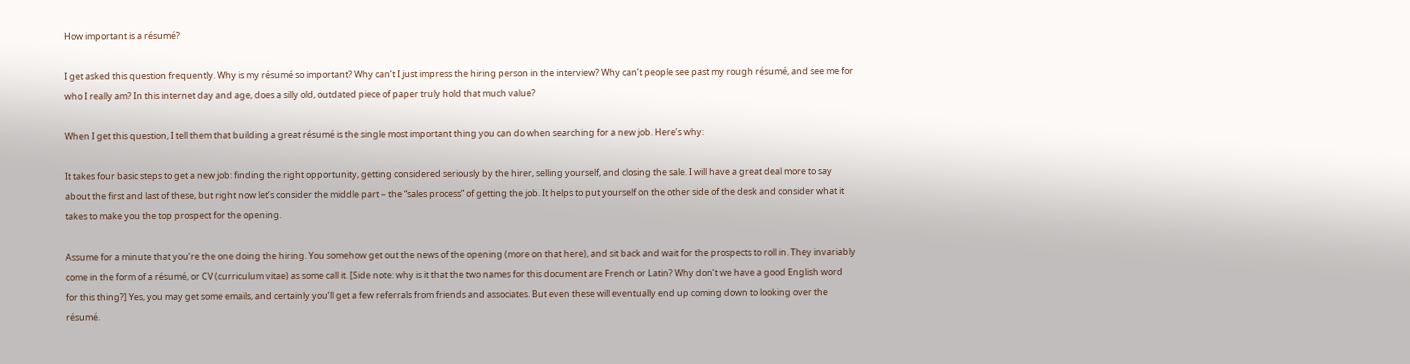How important is a résumé?

I get asked this question frequently. Why is my résumé so important? Why can’t I just impress the hiring person in the interview? Why can’t people see past my rough résumé, and see me for who I really am? In this internet day and age, does a silly old, outdated piece of paper truly hold that much value?

When I get this question, I tell them that building a great résumé is the single most important thing you can do when searching for a new job. Here’s why:

It takes four basic steps to get a new job: finding the right opportunity, getting considered seriously by the hirer, selling yourself, and closing the sale. I will have a great deal more to say about the first and last of these, but right now let’s consider the middle part – the “sales process” of getting the job. It helps to put yourself on the other side of the desk and consider what it takes to make you the top prospect for the opening.

Assume for a minute that you’re the one doing the hiring. You somehow get out the news of the opening (more on that here), and sit back and wait for the prospects to roll in. They invariably come in the form of a résumé, or CV (curriculum vitae) as some call it. [Side note: why is it that the two names for this document are French or Latin? Why don’t we have a good English word for this thing?] Yes, you may get some emails, and certainly you’ll get a few referrals from friends and associates. But even these will eventually end up coming down to looking over the résumé.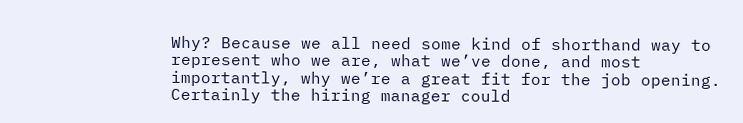Why? Because we all need some kind of shorthand way to represent who we are, what we’ve done, and most importantly, why we’re a great fit for the job opening. Certainly the hiring manager could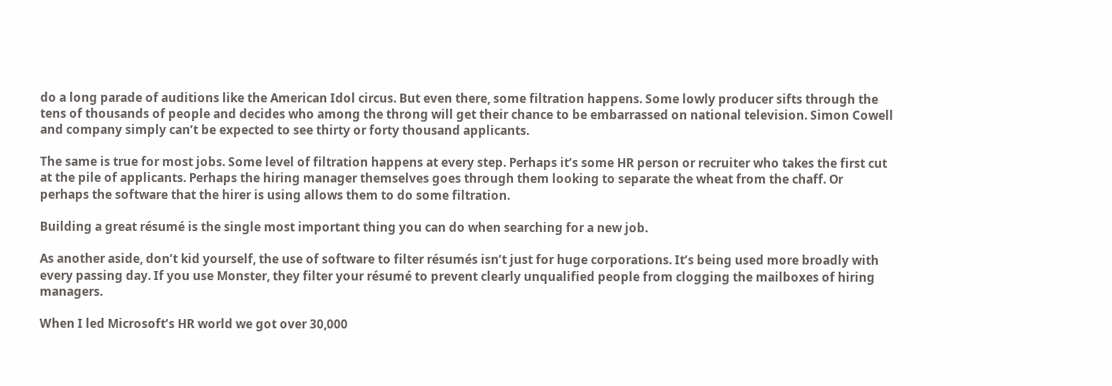do a long parade of auditions like the American Idol circus. But even there, some filtration happens. Some lowly producer sifts through the tens of thousands of people and decides who among the throng will get their chance to be embarrassed on national television. Simon Cowell and company simply can’t be expected to see thirty or forty thousand applicants.

The same is true for most jobs. Some level of filtration happens at every step. Perhaps it’s some HR person or recruiter who takes the first cut at the pile of applicants. Perhaps the hiring manager themselves goes through them looking to separate the wheat from the chaff. Or perhaps the software that the hirer is using allows them to do some filtration.

Building a great résumé is the single most important thing you can do when searching for a new job.

As another aside, don’t kid yourself, the use of software to filter résumés isn’t just for huge corporations. It’s being used more broadly with every passing day. If you use Monster, they filter your résumé to prevent clearly unqualified people from clogging the mailboxes of hiring managers.

When I led Microsoft’s HR world we got over 30,000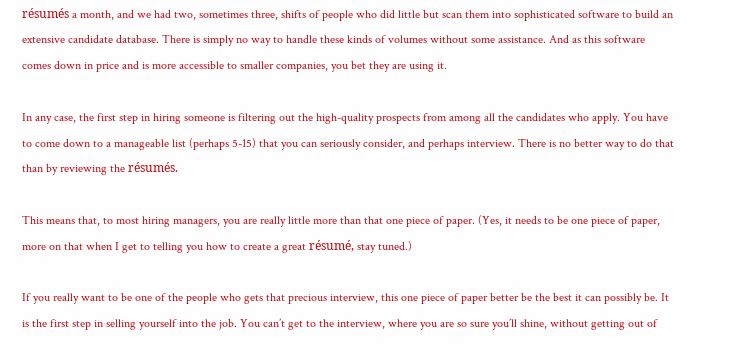résumés a month, and we had two, sometimes three, shifts of people who did little but scan them into sophisticated software to build an extensive candidate database. There is simply no way to handle these kinds of volumes without some assistance. And as this software comes down in price and is more accessible to smaller companies, you bet they are using it.

In any case, the first step in hiring someone is filtering out the high-quality prospects from among all the candidates who apply. You have to come down to a manageable list (perhaps 5-15) that you can seriously consider, and perhaps interview. There is no better way to do that than by reviewing the résumés.

This means that, to most hiring managers, you are really little more than that one piece of paper. (Yes, it needs to be one piece of paper, more on that when I get to telling you how to create a great résumé, stay tuned.)

If you really want to be one of the people who gets that precious interview, this one piece of paper better be the best it can possibly be. It is the first step in selling yourself into the job. You can’t get to the interview, where you are so sure you’ll shine, without getting out of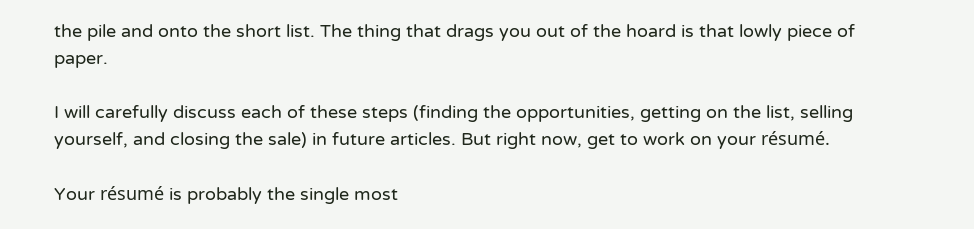the pile and onto the short list. The thing that drags you out of the hoard is that lowly piece of paper.

I will carefully discuss each of these steps (finding the opportunities, getting on the list, selling yourself, and closing the sale) in future articles. But right now, get to work on your résumé.

Your résumé is probably the single most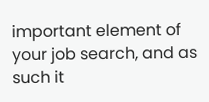important element of your job search, and as such it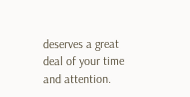deserves a great deal of your time and attention.